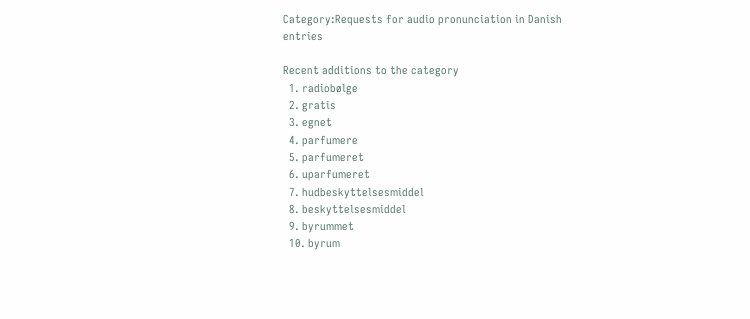Category:Requests for audio pronunciation in Danish entries

Recent additions to the category
  1. radiobølge
  2. gratis
  3. egnet
  4. parfumere
  5. parfumeret
  6. uparfumeret
  7. hudbeskyttelsesmiddel
  8. beskyttelsesmiddel
  9. byrummet
  10. byrum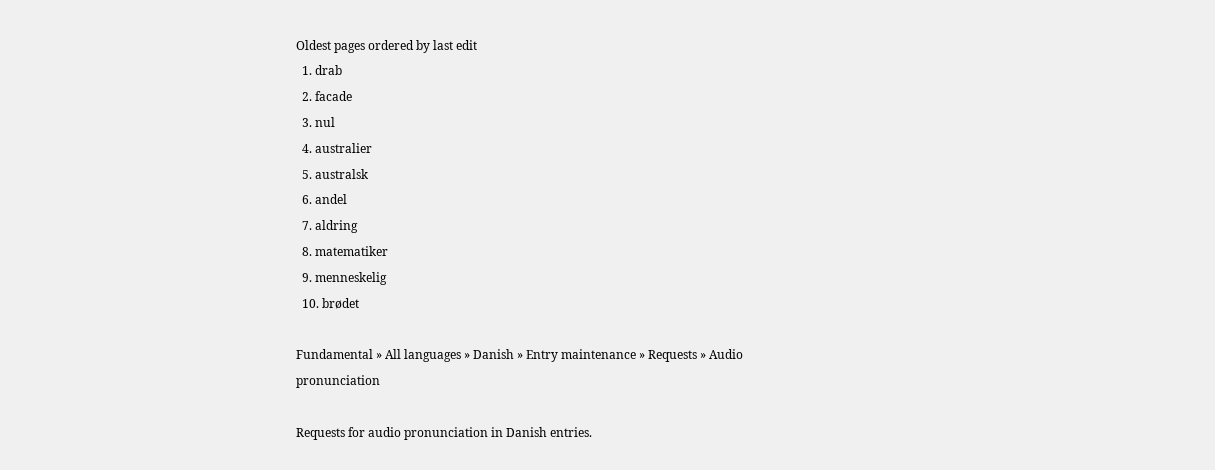Oldest pages ordered by last edit
  1. drab
  2. facade
  3. nul
  4. australier
  5. australsk
  6. andel
  7. aldring
  8. matematiker
  9. menneskelig
  10. brødet

Fundamental » All languages » Danish » Entry maintenance » Requests » Audio pronunciation

Requests for audio pronunciation in Danish entries.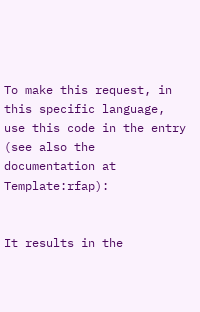To make this request, in this specific language, use this code in the entry (see also the documentation at Template:rfap):


It results in the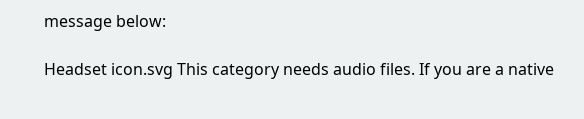message below:

Headset icon.svg This category needs audio files. If you are a native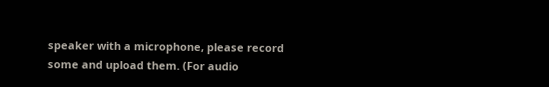speaker with a microphone, please record some and upload them. (For audio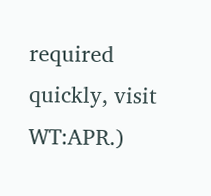required quickly, visit WT:APR.)